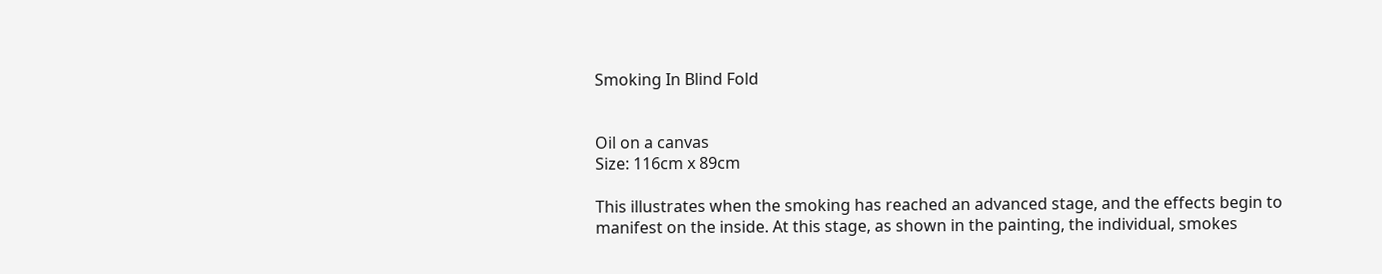Smoking In Blind Fold


Oil on a canvas
Size: 116cm x 89cm

This illustrates when the smoking has reached an advanced stage, and the effects begin to manifest on the inside. At this stage, as shown in the painting, the individual, smokes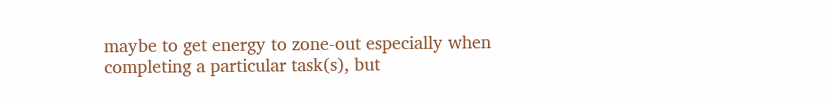maybe to get energy to zone-out especially when completing a particular task(s), but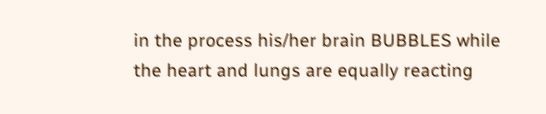in the process his/her brain BUBBLES while the heart and lungs are equally reacting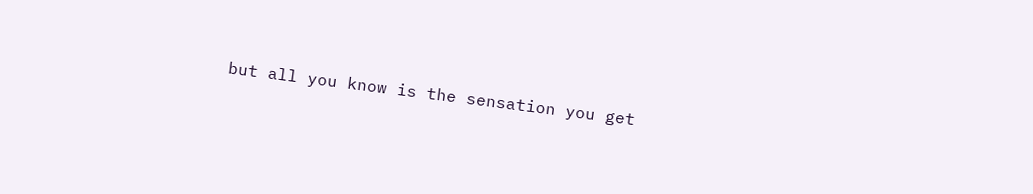but all you know is the sensation you get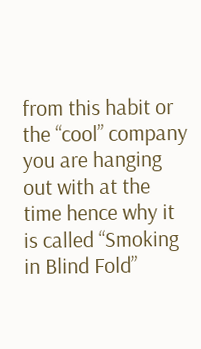from this habit or the “cool” company you are hanging out with at the time hence why it is called “Smoking in Blind Fold”